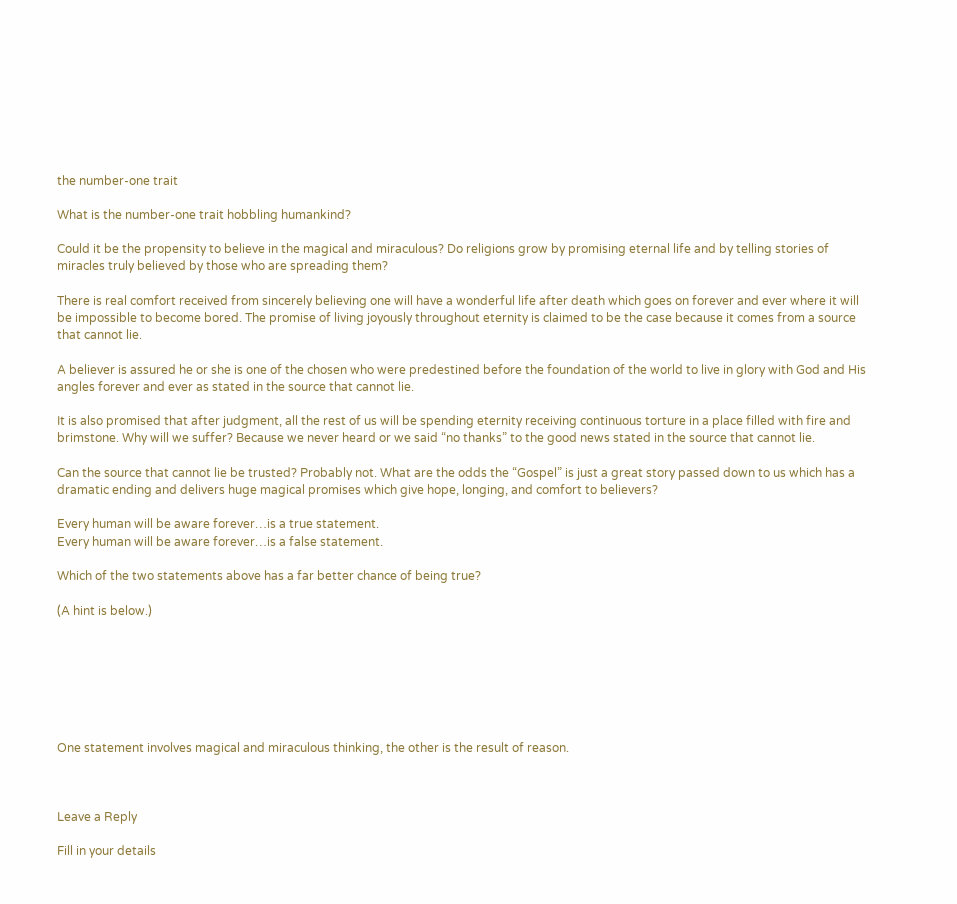the number-one trait

What is the number-one trait hobbling humankind?

Could it be the propensity to believe in the magical and miraculous? Do religions grow by promising eternal life and by telling stories of miracles truly believed by those who are spreading them?

There is real comfort received from sincerely believing one will have a wonderful life after death which goes on forever and ever where it will be impossible to become bored. The promise of living joyously throughout eternity is claimed to be the case because it comes from a source that cannot lie.

A believer is assured he or she is one of the chosen who were predestined before the foundation of the world to live in glory with God and His angles forever and ever as stated in the source that cannot lie.

It is also promised that after judgment, all the rest of us will be spending eternity receiving continuous torture in a place filled with fire and brimstone. Why will we suffer? Because we never heard or we said “no thanks” to the good news stated in the source that cannot lie.

Can the source that cannot lie be trusted? Probably not. What are the odds the “Gospel” is just a great story passed down to us which has a dramatic ending and delivers huge magical promises which give hope, longing, and comfort to believers?

Every human will be aware forever…is a true statement.
Every human will be aware forever…is a false statement.

Which of the two statements above has a far better chance of being true?

(A hint is below.)







One statement involves magical and miraculous thinking, the other is the result of reason.



Leave a Reply

Fill in your details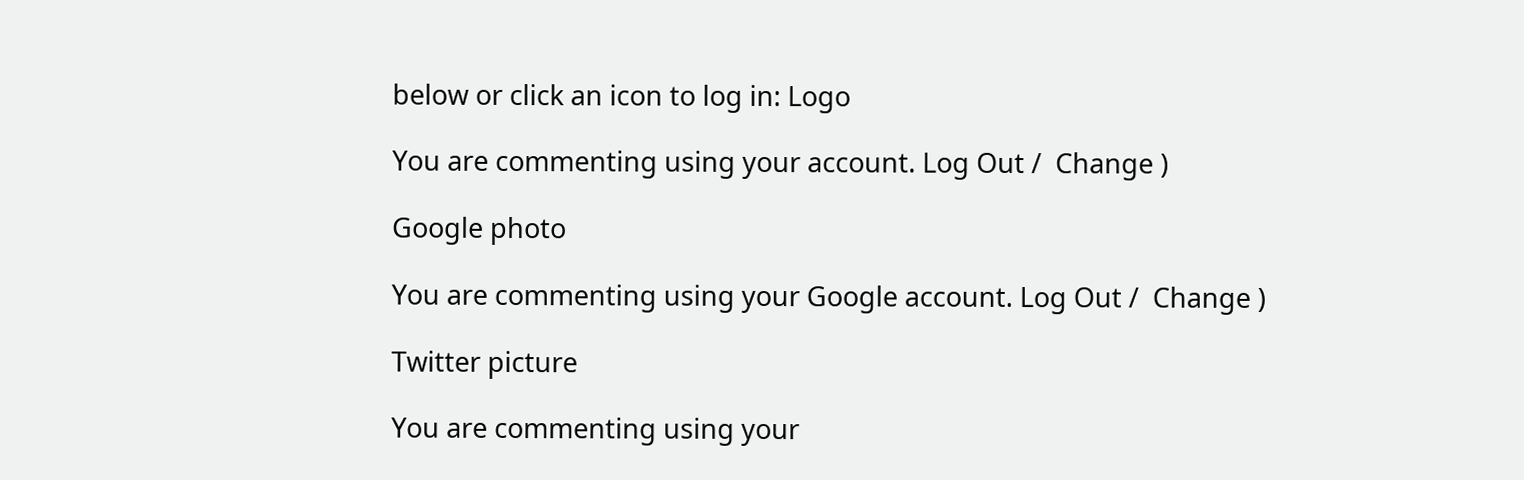below or click an icon to log in: Logo

You are commenting using your account. Log Out /  Change )

Google photo

You are commenting using your Google account. Log Out /  Change )

Twitter picture

You are commenting using your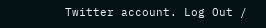Twitter account. Log Out /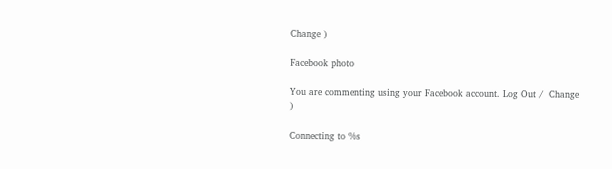Change )

Facebook photo

You are commenting using your Facebook account. Log Out /  Change )

Connecting to %s